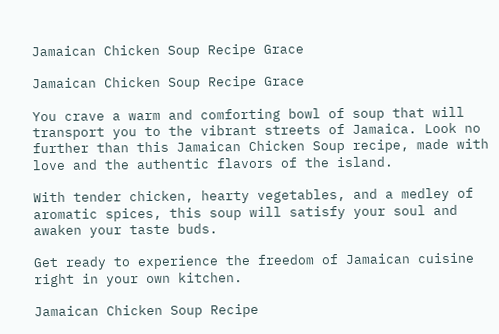Jamaican Chicken Soup Recipe Grace

Jamaican Chicken Soup Recipe Grace

You crave a warm and comforting bowl of soup that will transport you to the vibrant streets of Jamaica. Look no further than this Jamaican Chicken Soup recipe, made with love and the authentic flavors of the island.

With tender chicken, hearty vegetables, and a medley of aromatic spices, this soup will satisfy your soul and awaken your taste buds.

Get ready to experience the freedom of Jamaican cuisine right in your own kitchen.

Jamaican Chicken Soup Recipe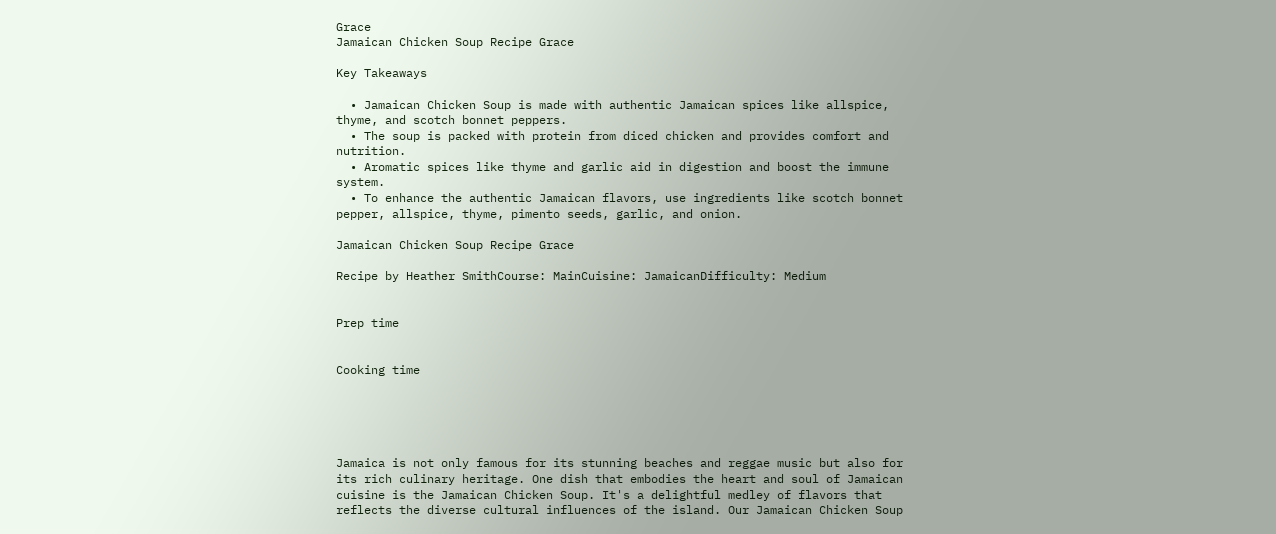Grace
Jamaican Chicken Soup Recipe Grace

Key Takeaways

  • Jamaican Chicken Soup is made with authentic Jamaican spices like allspice, thyme, and scotch bonnet peppers.
  • The soup is packed with protein from diced chicken and provides comfort and nutrition.
  • Aromatic spices like thyme and garlic aid in digestion and boost the immune system.
  • To enhance the authentic Jamaican flavors, use ingredients like scotch bonnet pepper, allspice, thyme, pimento seeds, garlic, and onion.

Jamaican Chicken Soup Recipe Grace

Recipe by Heather SmithCourse: MainCuisine: JamaicanDifficulty: Medium


Prep time


Cooking time





Jamaica is not only famous for its stunning beaches and reggae music but also for its rich culinary heritage. One dish that embodies the heart and soul of Jamaican cuisine is the Jamaican Chicken Soup. It's a delightful medley of flavors that reflects the diverse cultural influences of the island. Our Jamaican Chicken Soup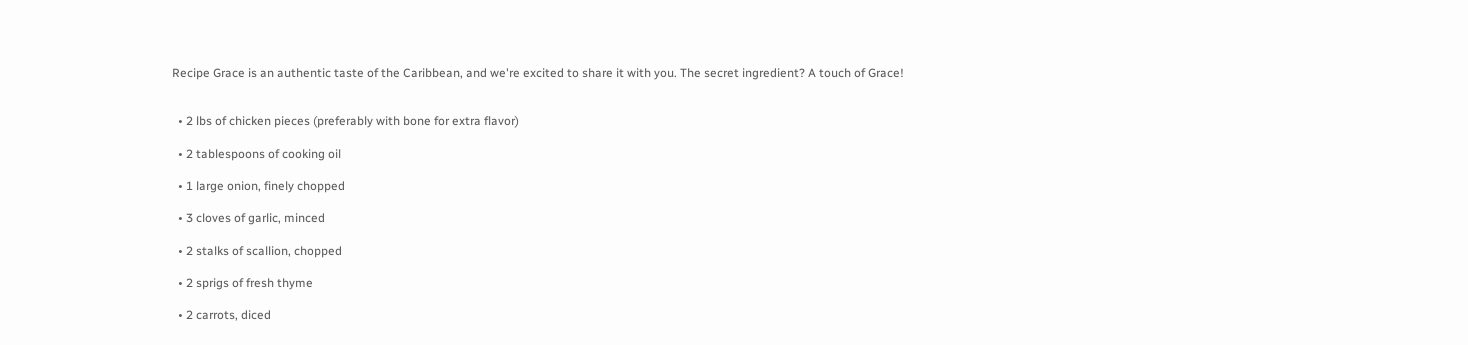Recipe Grace is an authentic taste of the Caribbean, and we're excited to share it with you. The secret ingredient? A touch of Grace!


  • 2 lbs of chicken pieces (preferably with bone for extra flavor)

  • 2 tablespoons of cooking oil

  • 1 large onion, finely chopped

  • 3 cloves of garlic, minced

  • 2 stalks of scallion, chopped

  • 2 sprigs of fresh thyme

  • 2 carrots, diced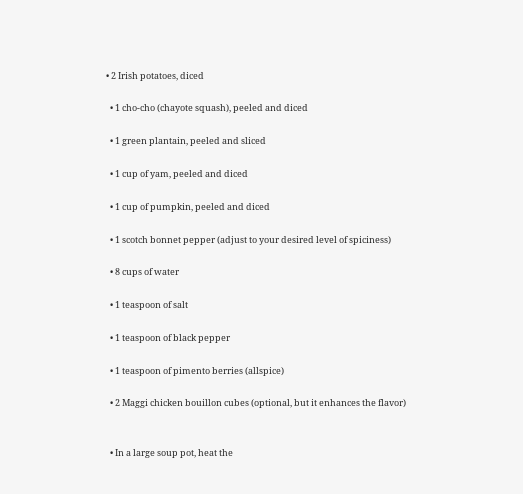• 2 Irish potatoes, diced

  • 1 cho-cho (chayote squash), peeled and diced

  • 1 green plantain, peeled and sliced

  • 1 cup of yam, peeled and diced

  • 1 cup of pumpkin, peeled and diced

  • 1 scotch bonnet pepper (adjust to your desired level of spiciness)

  • 8 cups of water

  • 1 teaspoon of salt

  • 1 teaspoon of black pepper

  • 1 teaspoon of pimento berries (allspice)

  • 2 Maggi chicken bouillon cubes (optional, but it enhances the flavor)


  • In a large soup pot, heat the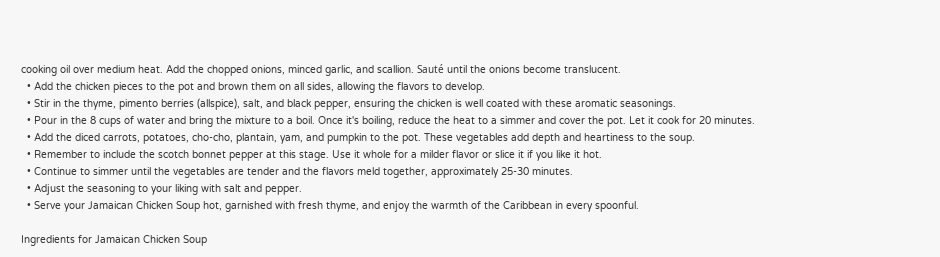cooking oil over medium heat. Add the chopped onions, minced garlic, and scallion. Sauté until the onions become translucent.
  • Add the chicken pieces to the pot and brown them on all sides, allowing the flavors to develop.
  • Stir in the thyme, pimento berries (allspice), salt, and black pepper, ensuring the chicken is well coated with these aromatic seasonings.
  • Pour in the 8 cups of water and bring the mixture to a boil. Once it's boiling, reduce the heat to a simmer and cover the pot. Let it cook for 20 minutes.
  • Add the diced carrots, potatoes, cho-cho, plantain, yam, and pumpkin to the pot. These vegetables add depth and heartiness to the soup.
  • Remember to include the scotch bonnet pepper at this stage. Use it whole for a milder flavor or slice it if you like it hot.
  • Continue to simmer until the vegetables are tender and the flavors meld together, approximately 25-30 minutes.
  • Adjust the seasoning to your liking with salt and pepper.
  • Serve your Jamaican Chicken Soup hot, garnished with fresh thyme, and enjoy the warmth of the Caribbean in every spoonful.

Ingredients for Jamaican Chicken Soup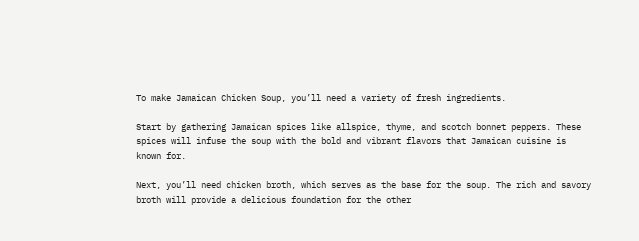To make Jamaican Chicken Soup, you’ll need a variety of fresh ingredients.

Start by gathering Jamaican spices like allspice, thyme, and scotch bonnet peppers. These spices will infuse the soup with the bold and vibrant flavors that Jamaican cuisine is known for.

Next, you’ll need chicken broth, which serves as the base for the soup. The rich and savory broth will provide a delicious foundation for the other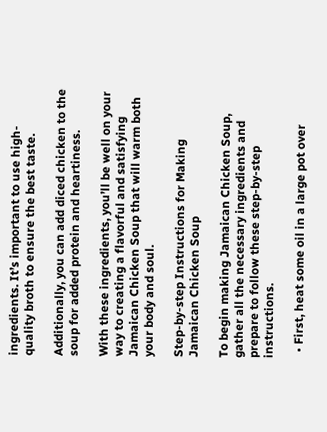ingredients. It’s important to use high-quality broth to ensure the best taste.

Additionally, you can add diced chicken to the soup for added protein and heartiness.

With these ingredients, you’ll be well on your way to creating a flavorful and satisfying Jamaican Chicken Soup that will warm both your body and soul.

Step-by-step Instructions for Making Jamaican Chicken Soup

To begin making Jamaican Chicken Soup, gather all the necessary ingredients and prepare to follow these step-by-step instructions.

  • First, heat some oil in a large pot over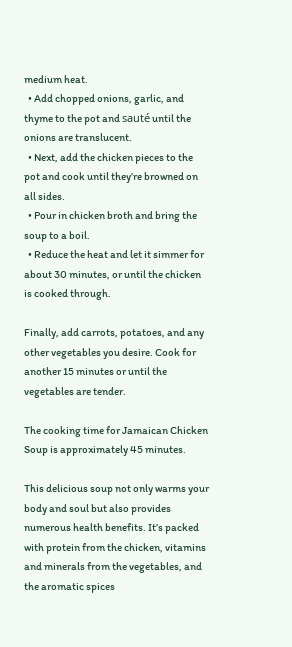medium heat.
  • Add chopped onions, garlic, and thyme to the pot and sauté until the onions are translucent.
  • Next, add the chicken pieces to the pot and cook until they’re browned on all sides.
  • Pour in chicken broth and bring the soup to a boil.
  • Reduce the heat and let it simmer for about 30 minutes, or until the chicken is cooked through.

Finally, add carrots, potatoes, and any other vegetables you desire. Cook for another 15 minutes or until the vegetables are tender.

The cooking time for Jamaican Chicken Soup is approximately 45 minutes.

This delicious soup not only warms your body and soul but also provides numerous health benefits. It’s packed with protein from the chicken, vitamins and minerals from the vegetables, and the aromatic spices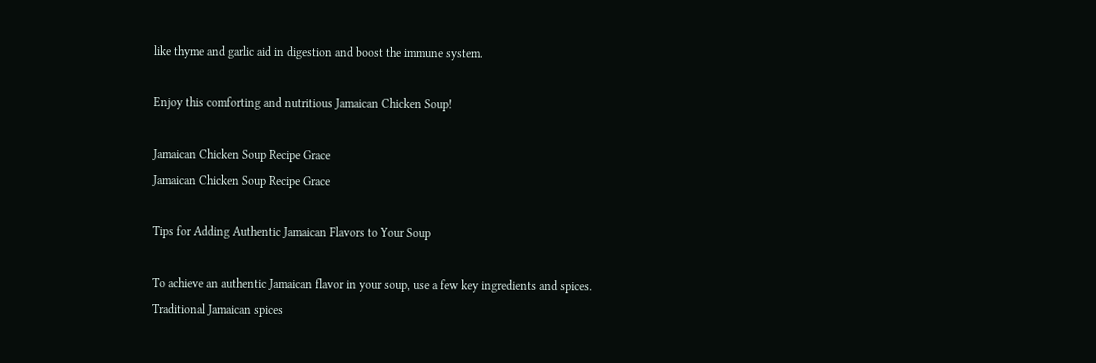like thyme and garlic aid in digestion and boost the immune system.

Enjoy this comforting and nutritious Jamaican Chicken Soup!

Jamaican Chicken Soup Recipe Grace
Jamaican Chicken Soup Recipe Grace

Tips for Adding Authentic Jamaican Flavors to Your Soup

To achieve an authentic Jamaican flavor in your soup, use a few key ingredients and spices. Traditional Jamaican spices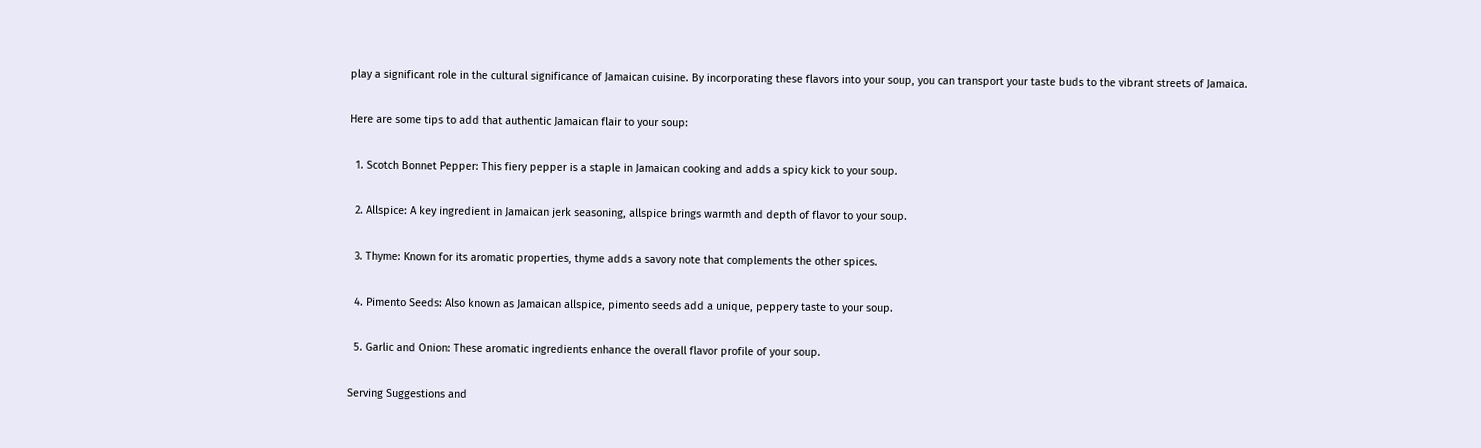play a significant role in the cultural significance of Jamaican cuisine. By incorporating these flavors into your soup, you can transport your taste buds to the vibrant streets of Jamaica.

Here are some tips to add that authentic Jamaican flair to your soup:

  1. Scotch Bonnet Pepper: This fiery pepper is a staple in Jamaican cooking and adds a spicy kick to your soup.

  2. Allspice: A key ingredient in Jamaican jerk seasoning, allspice brings warmth and depth of flavor to your soup.

  3. Thyme: Known for its aromatic properties, thyme adds a savory note that complements the other spices.

  4. Pimento Seeds: Also known as Jamaican allspice, pimento seeds add a unique, peppery taste to your soup.

  5. Garlic and Onion: These aromatic ingredients enhance the overall flavor profile of your soup.

Serving Suggestions and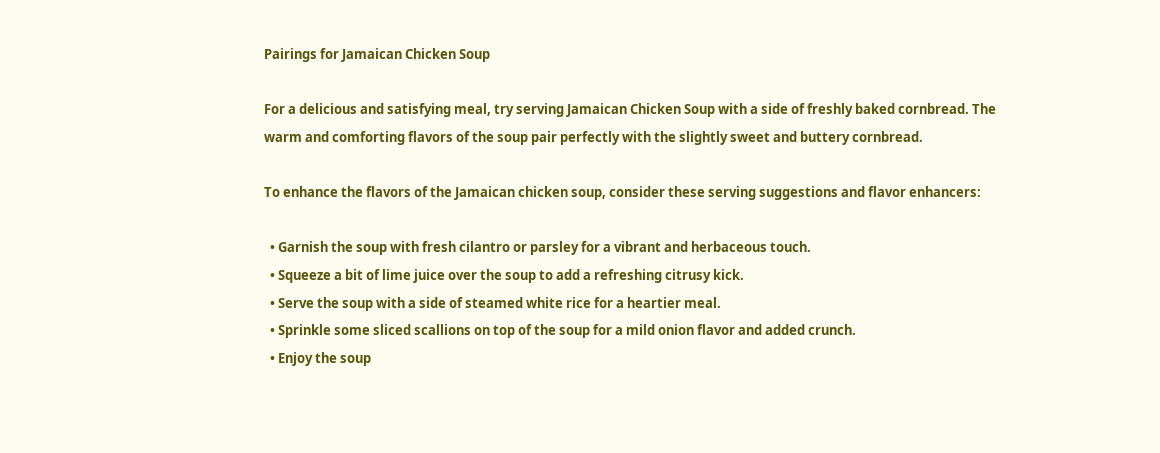Pairings for Jamaican Chicken Soup

For a delicious and satisfying meal, try serving Jamaican Chicken Soup with a side of freshly baked cornbread. The warm and comforting flavors of the soup pair perfectly with the slightly sweet and buttery cornbread.

To enhance the flavors of the Jamaican chicken soup, consider these serving suggestions and flavor enhancers:

  • Garnish the soup with fresh cilantro or parsley for a vibrant and herbaceous touch.
  • Squeeze a bit of lime juice over the soup to add a refreshing citrusy kick.
  • Serve the soup with a side of steamed white rice for a heartier meal.
  • Sprinkle some sliced scallions on top of the soup for a mild onion flavor and added crunch.
  • Enjoy the soup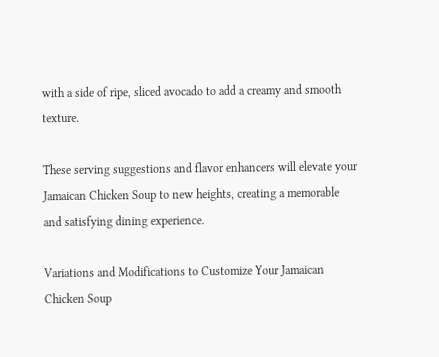with a side of ripe, sliced avocado to add a creamy and smooth texture.

These serving suggestions and flavor enhancers will elevate your Jamaican Chicken Soup to new heights, creating a memorable and satisfying dining experience.

Variations and Modifications to Customize Your Jamaican Chicken Soup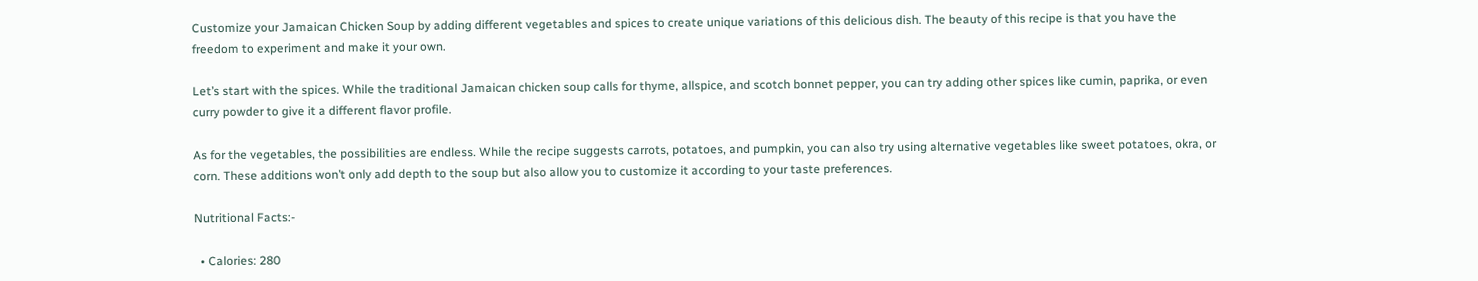Customize your Jamaican Chicken Soup by adding different vegetables and spices to create unique variations of this delicious dish. The beauty of this recipe is that you have the freedom to experiment and make it your own.

Let’s start with the spices. While the traditional Jamaican chicken soup calls for thyme, allspice, and scotch bonnet pepper, you can try adding other spices like cumin, paprika, or even curry powder to give it a different flavor profile.

As for the vegetables, the possibilities are endless. While the recipe suggests carrots, potatoes, and pumpkin, you can also try using alternative vegetables like sweet potatoes, okra, or corn. These additions won’t only add depth to the soup but also allow you to customize it according to your taste preferences.

Nutritional Facts:-

  • Calories: 280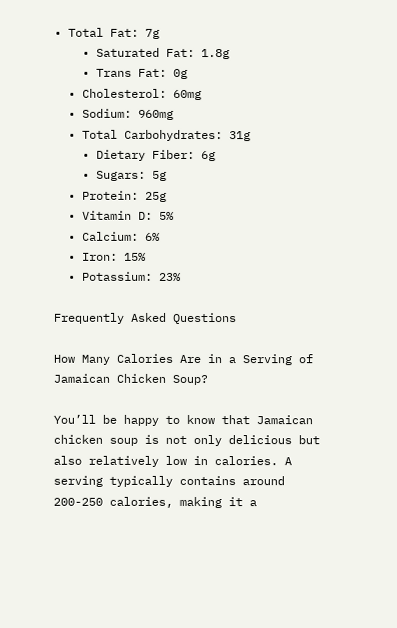• Total Fat: 7g
    • Saturated Fat: 1.8g
    • Trans Fat: 0g
  • Cholesterol: 60mg
  • Sodium: 960mg
  • Total Carbohydrates: 31g
    • Dietary Fiber: 6g
    • Sugars: 5g
  • Protein: 25g
  • Vitamin D: 5%
  • Calcium: 6%
  • Iron: 15%
  • Potassium: 23%

Frequently Asked Questions

How Many Calories Are in a Serving of Jamaican Chicken Soup?

You’ll be happy to know that Jamaican chicken soup is not only delicious but also relatively low in calories. A serving typically contains around 200-250 calories, making it a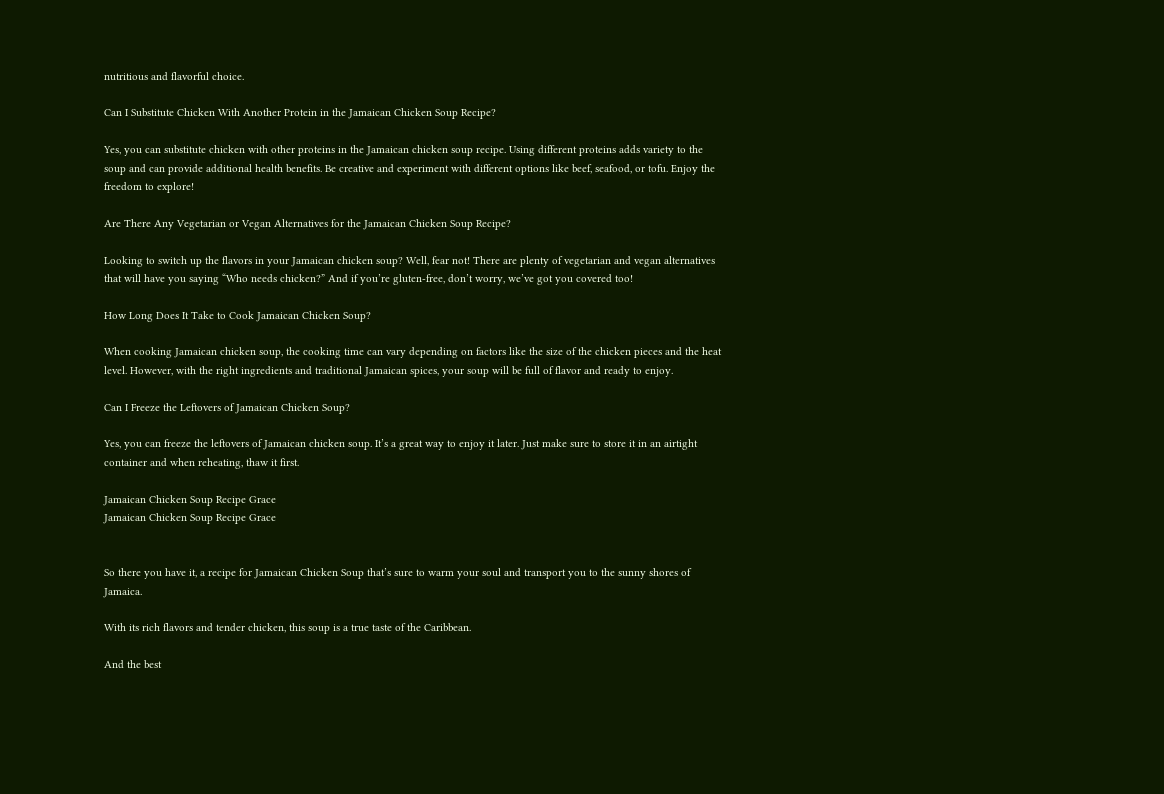nutritious and flavorful choice.

Can I Substitute Chicken With Another Protein in the Jamaican Chicken Soup Recipe?

Yes, you can substitute chicken with other proteins in the Jamaican chicken soup recipe. Using different proteins adds variety to the soup and can provide additional health benefits. Be creative and experiment with different options like beef, seafood, or tofu. Enjoy the freedom to explore!

Are There Any Vegetarian or Vegan Alternatives for the Jamaican Chicken Soup Recipe?

Looking to switch up the flavors in your Jamaican chicken soup? Well, fear not! There are plenty of vegetarian and vegan alternatives that will have you saying “Who needs chicken?” And if you’re gluten-free, don’t worry, we’ve got you covered too!

How Long Does It Take to Cook Jamaican Chicken Soup?

When cooking Jamaican chicken soup, the cooking time can vary depending on factors like the size of the chicken pieces and the heat level. However, with the right ingredients and traditional Jamaican spices, your soup will be full of flavor and ready to enjoy.

Can I Freeze the Leftovers of Jamaican Chicken Soup?

Yes, you can freeze the leftovers of Jamaican chicken soup. It’s a great way to enjoy it later. Just make sure to store it in an airtight container and when reheating, thaw it first.

Jamaican Chicken Soup Recipe Grace
Jamaican Chicken Soup Recipe Grace


So there you have it, a recipe for Jamaican Chicken Soup that’s sure to warm your soul and transport you to the sunny shores of Jamaica.

With its rich flavors and tender chicken, this soup is a true taste of the Caribbean.

And the best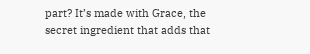part? It’s made with Grace, the secret ingredient that adds that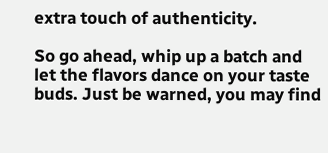extra touch of authenticity.

So go ahead, whip up a batch and let the flavors dance on your taste buds. Just be warned, you may find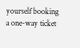yourself booking a one-way ticket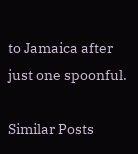to Jamaica after just one spoonful.

Similar Posts